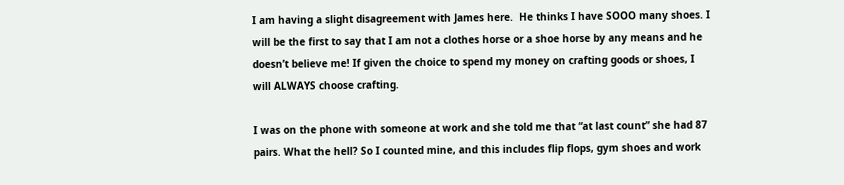I am having a slight disagreement with James here.  He thinks I have SOOO many shoes. I will be the first to say that I am not a clothes horse or a shoe horse by any means and he doesn’t believe me! If given the choice to spend my money on crafting goods or shoes, I will ALWAYS choose crafting.

I was on the phone with someone at work and she told me that “at last count” she had 87 pairs. What the hell? So I counted mine, and this includes flip flops, gym shoes and work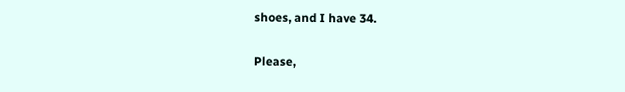shoes, and I have 34.

Please,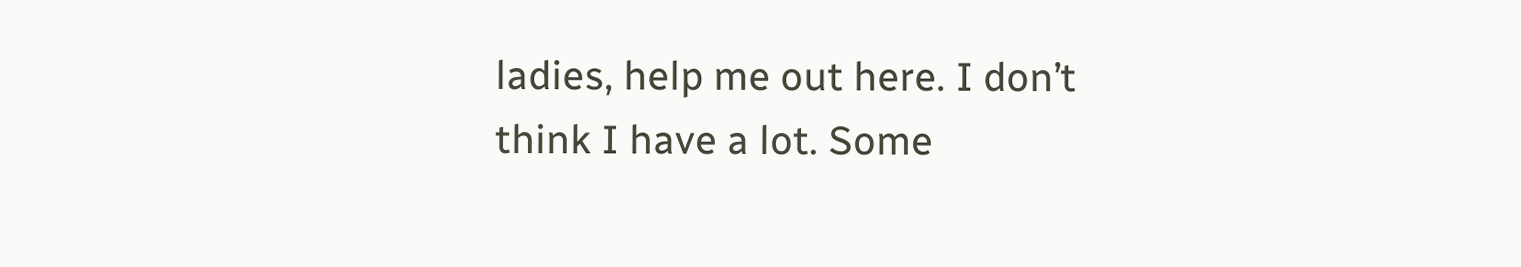ladies, help me out here. I don’t think I have a lot. Some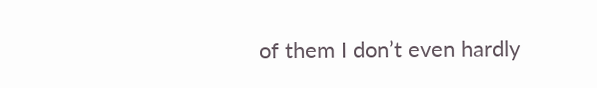of them I don’t even hardly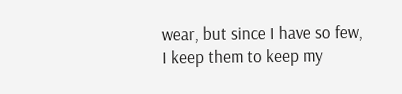wear, but since I have so few, I keep them to keep my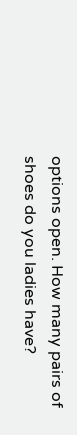options open. How many pairs of shoes do you ladies have?